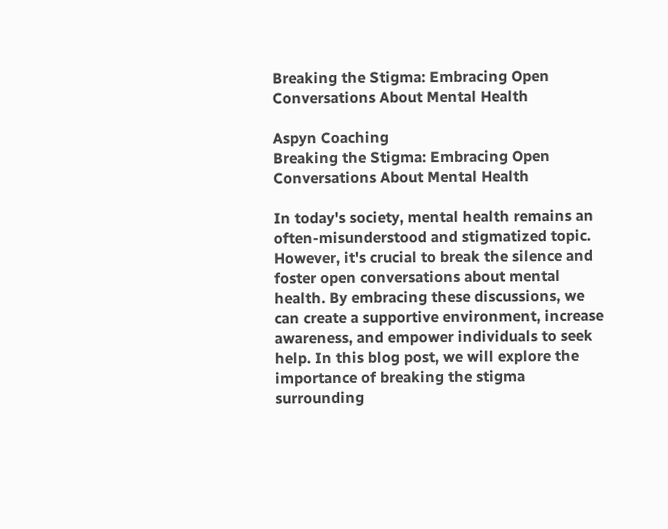Breaking the Stigma: Embracing Open Conversations About Mental Health

Aspyn Coaching
Breaking the Stigma: Embracing Open Conversations About Mental Health

In today's society, mental health remains an often-misunderstood and stigmatized topic. However, it's crucial to break the silence and foster open conversations about mental health. By embracing these discussions, we can create a supportive environment, increase awareness, and empower individuals to seek help. In this blog post, we will explore the importance of breaking the stigma surrounding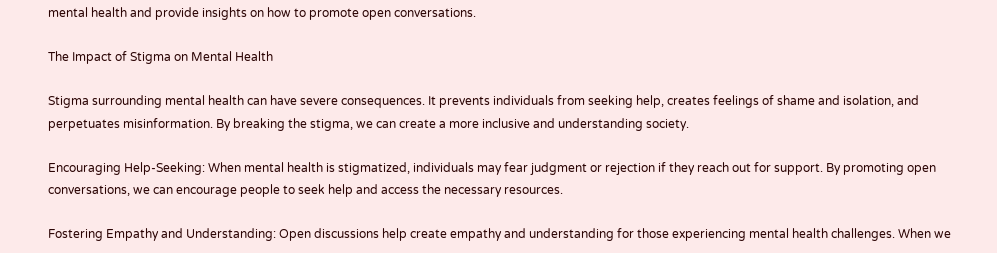mental health and provide insights on how to promote open conversations.

The Impact of Stigma on Mental Health

Stigma surrounding mental health can have severe consequences. It prevents individuals from seeking help, creates feelings of shame and isolation, and perpetuates misinformation. By breaking the stigma, we can create a more inclusive and understanding society.

Encouraging Help-Seeking: When mental health is stigmatized, individuals may fear judgment or rejection if they reach out for support. By promoting open conversations, we can encourage people to seek help and access the necessary resources.

Fostering Empathy and Understanding: Open discussions help create empathy and understanding for those experiencing mental health challenges. When we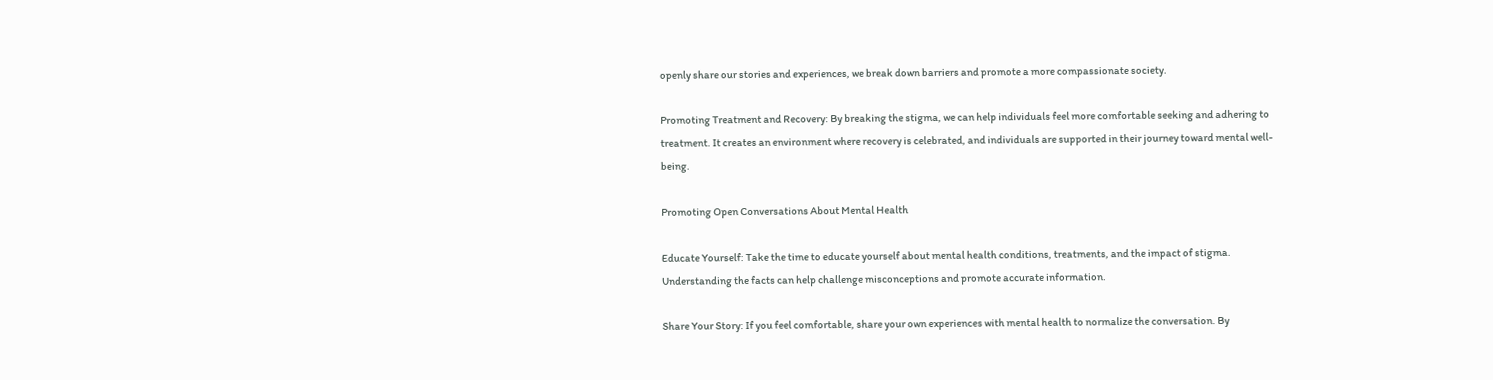openly share our stories and experiences, we break down barriers and promote a more compassionate society.

Promoting Treatment and Recovery: By breaking the stigma, we can help individuals feel more comfortable seeking and adhering to treatment. It creates an environment where recovery is celebrated, and individuals are supported in their journey toward mental well-being.

Promoting Open Conversations About Mental Health

Educate Yourself: Take the time to educate yourself about mental health conditions, treatments, and the impact of stigma. Understanding the facts can help challenge misconceptions and promote accurate information.

Share Your Story: If you feel comfortable, share your own experiences with mental health to normalize the conversation. By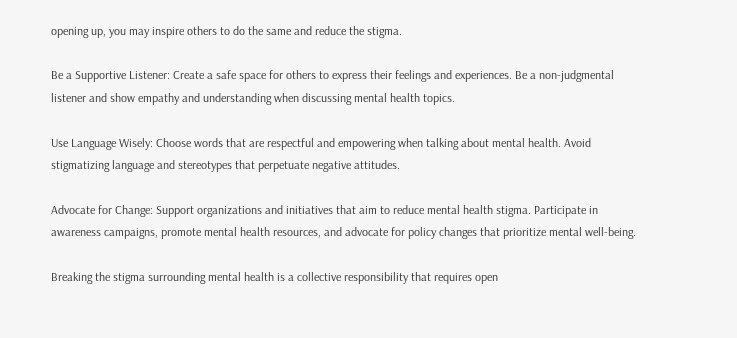opening up, you may inspire others to do the same and reduce the stigma.

Be a Supportive Listener: Create a safe space for others to express their feelings and experiences. Be a non-judgmental listener and show empathy and understanding when discussing mental health topics.

Use Language Wisely: Choose words that are respectful and empowering when talking about mental health. Avoid stigmatizing language and stereotypes that perpetuate negative attitudes.

Advocate for Change: Support organizations and initiatives that aim to reduce mental health stigma. Participate in awareness campaigns, promote mental health resources, and advocate for policy changes that prioritize mental well-being.

Breaking the stigma surrounding mental health is a collective responsibility that requires open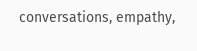conversations, empathy,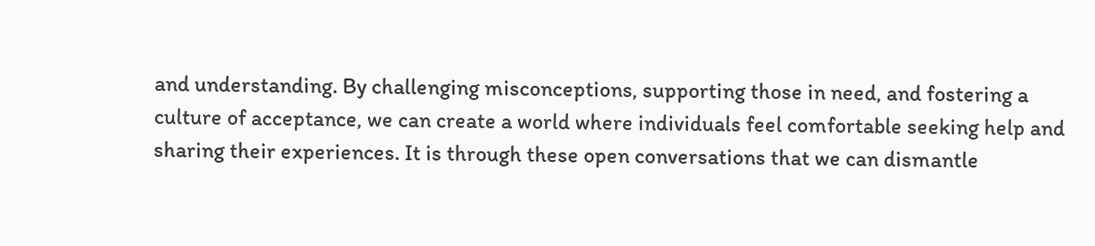and understanding. By challenging misconceptions, supporting those in need, and fostering a culture of acceptance, we can create a world where individuals feel comfortable seeking help and sharing their experiences. It is through these open conversations that we can dismantle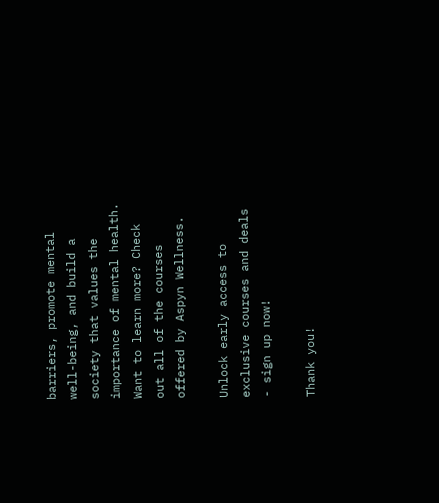barriers, promote mental well-being, and build a society that values the importance of mental health.
Want to learn more? Check out all of the courses offered by Aspyn Wellness.

Unlock early access to exclusive courses and deals - sign up now!

Thank you!